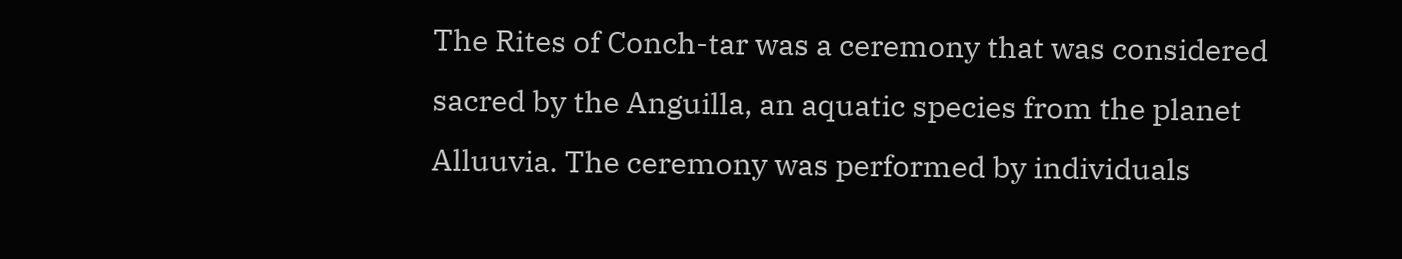The Rites of Conch-tar was a ceremony that was considered sacred by the Anguilla, an aquatic species from the planet Alluuvia. The ceremony was performed by individuals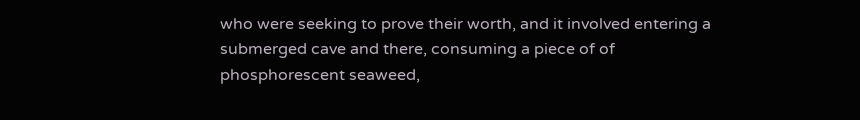who were seeking to prove their worth, and it involved entering a submerged cave and there, consuming a piece of of phosphorescent seaweed,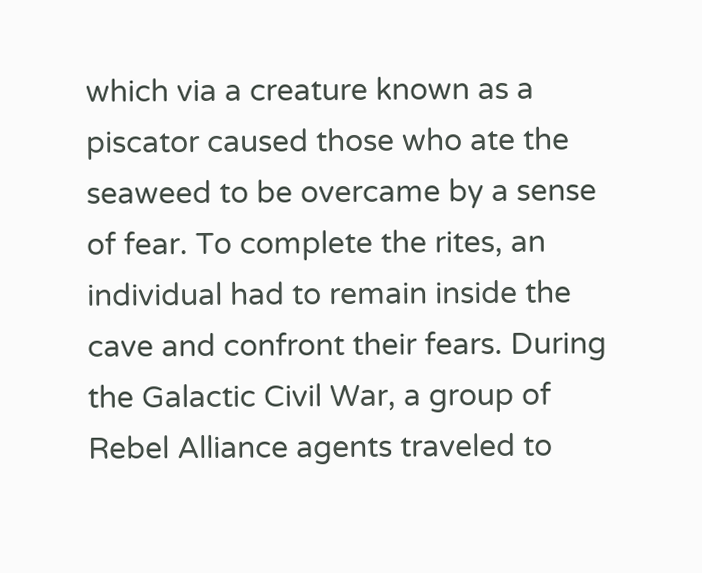which via a creature known as a piscator caused those who ate the seaweed to be overcame by a sense of fear. To complete the rites, an individual had to remain inside the cave and confront their fears. During the Galactic Civil War, a group of Rebel Alliance agents traveled to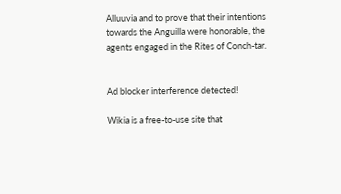Alluuvia and to prove that their intentions towards the Anguilla were honorable, the agents engaged in the Rites of Conch-tar.


Ad blocker interference detected!

Wikia is a free-to-use site that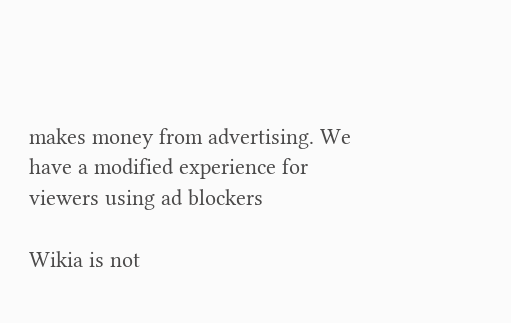makes money from advertising. We have a modified experience for viewers using ad blockers

Wikia is not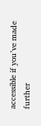accessible if you’ve made further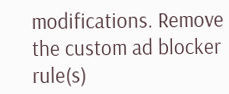modifications. Remove the custom ad blocker rule(s)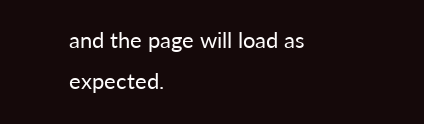and the page will load as expected.